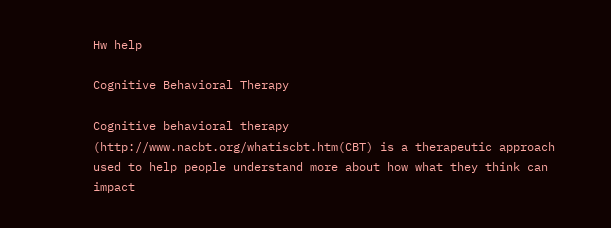Hw help

Cognitive Behavioral Therapy

Cognitive behavioral therapy (http://www.nacbt.org/whatiscbt.htm(CBT) is a therapeutic approach used to help people understand more about how what they think can impact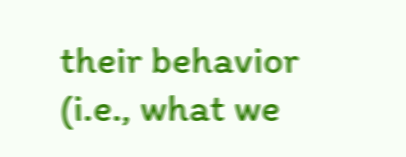their behavior (i.e., what we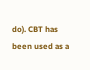do). CBT has been used as a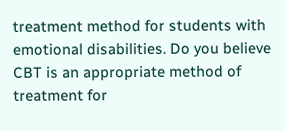treatment method for students with emotional disabilities. Do you believe CBT is an appropriate method of treatment for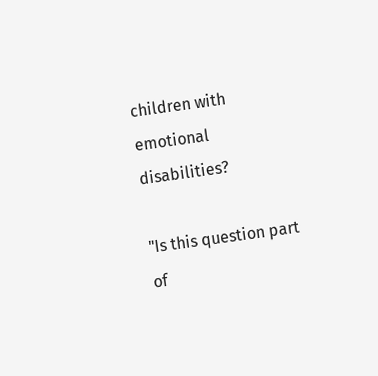children with emotional disabilities?

"Is this question part of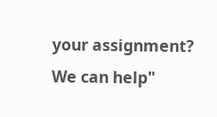your assignment? We can help"